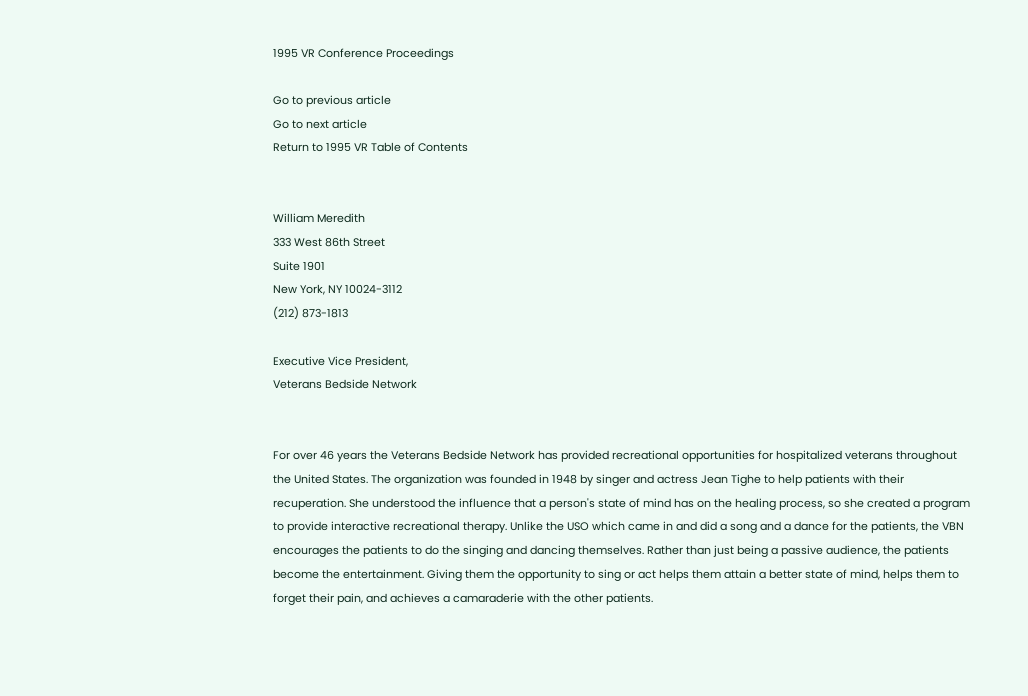1995 VR Conference Proceedings

Go to previous article
Go to next article
Return to 1995 VR Table of Contents


William Meredith
333 West 86th Street
Suite 1901
New York, NY 10024-3112
(212) 873-1813

Executive Vice President,
Veterans Bedside Network


For over 46 years the Veterans Bedside Network has provided recreational opportunities for hospitalized veterans throughout the United States. The organization was founded in 1948 by singer and actress Jean Tighe to help patients with their recuperation. She understood the influence that a person's state of mind has on the healing process, so she created a program to provide interactive recreational therapy. Unlike the USO which came in and did a song and a dance for the patients, the VBN encourages the patients to do the singing and dancing themselves. Rather than just being a passive audience, the patients become the entertainment. Giving them the opportunity to sing or act helps them attain a better state of mind, helps them to forget their pain, and achieves a camaraderie with the other patients.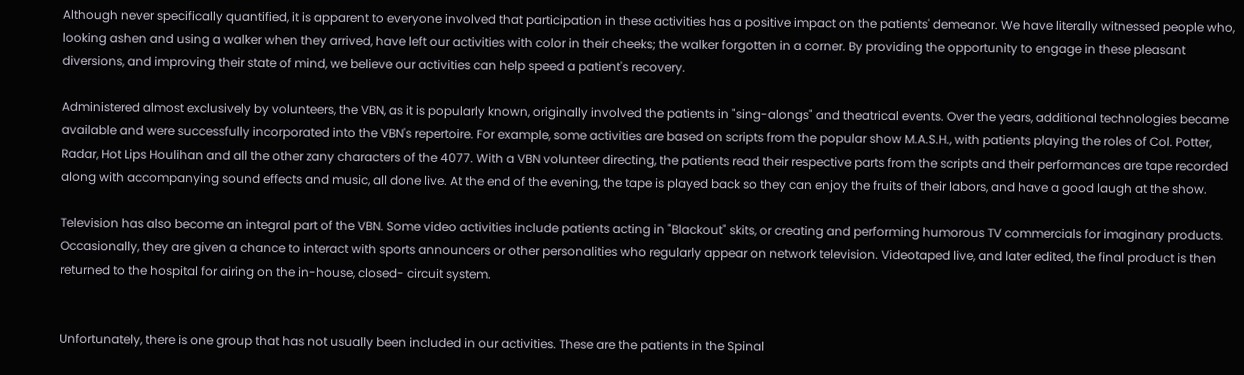Although never specifically quantified, it is apparent to everyone involved that participation in these activities has a positive impact on the patients' demeanor. We have literally witnessed people who, looking ashen and using a walker when they arrived, have left our activities with color in their cheeks; the walker forgotten in a corner. By providing the opportunity to engage in these pleasant diversions, and improving their state of mind, we believe our activities can help speed a patient's recovery.

Administered almost exclusively by volunteers, the VBN, as it is popularly known, originally involved the patients in "sing-alongs" and theatrical events. Over the years, additional technologies became available and were successfully incorporated into the VBN's repertoire. For example, some activities are based on scripts from the popular show M.A.S.H., with patients playing the roles of Col. Potter, Radar, Hot Lips Houlihan and all the other zany characters of the 4077. With a VBN volunteer directing, the patients read their respective parts from the scripts and their performances are tape recorded along with accompanying sound effects and music, all done live. At the end of the evening, the tape is played back so they can enjoy the fruits of their labors, and have a good laugh at the show.

Television has also become an integral part of the VBN. Some video activities include patients acting in "Blackout" skits, or creating and performing humorous TV commercials for imaginary products. Occasionally, they are given a chance to interact with sports announcers or other personalities who regularly appear on network television. Videotaped live, and later edited, the final product is then returned to the hospital for airing on the in-house, closed- circuit system.


Unfortunately, there is one group that has not usually been included in our activities. These are the patients in the Spinal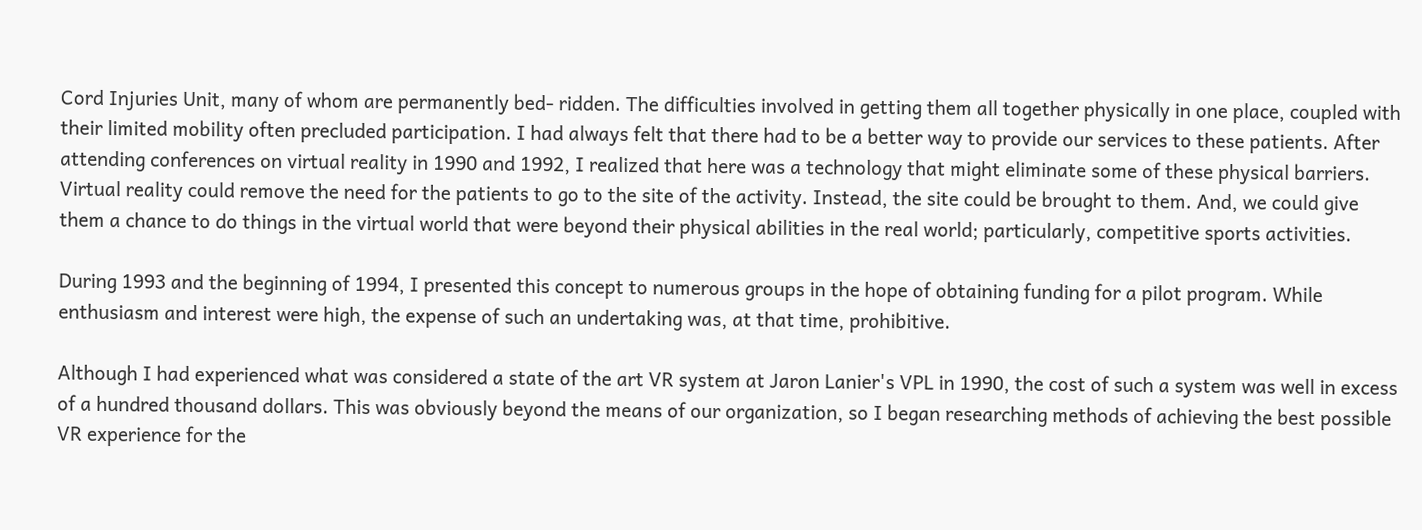Cord Injuries Unit, many of whom are permanently bed- ridden. The difficulties involved in getting them all together physically in one place, coupled with their limited mobility often precluded participation. I had always felt that there had to be a better way to provide our services to these patients. After attending conferences on virtual reality in 1990 and 1992, I realized that here was a technology that might eliminate some of these physical barriers. Virtual reality could remove the need for the patients to go to the site of the activity. Instead, the site could be brought to them. And, we could give them a chance to do things in the virtual world that were beyond their physical abilities in the real world; particularly, competitive sports activities.

During 1993 and the beginning of 1994, I presented this concept to numerous groups in the hope of obtaining funding for a pilot program. While enthusiasm and interest were high, the expense of such an undertaking was, at that time, prohibitive.

Although I had experienced what was considered a state of the art VR system at Jaron Lanier's VPL in 1990, the cost of such a system was well in excess of a hundred thousand dollars. This was obviously beyond the means of our organization, so I began researching methods of achieving the best possible VR experience for the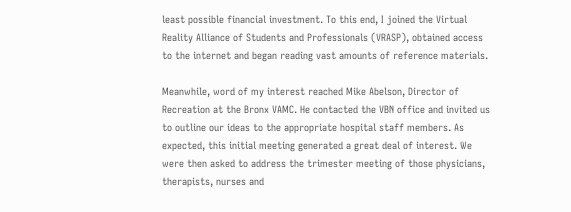least possible financial investment. To this end, I joined the Virtual Reality Alliance of Students and Professionals (VRASP), obtained access to the internet and began reading vast amounts of reference materials.

Meanwhile, word of my interest reached Mike Abelson, Director of Recreation at the Bronx VAMC. He contacted the VBN office and invited us to outline our ideas to the appropriate hospital staff members. As expected, this initial meeting generated a great deal of interest. We were then asked to address the trimester meeting of those physicians, therapists, nurses and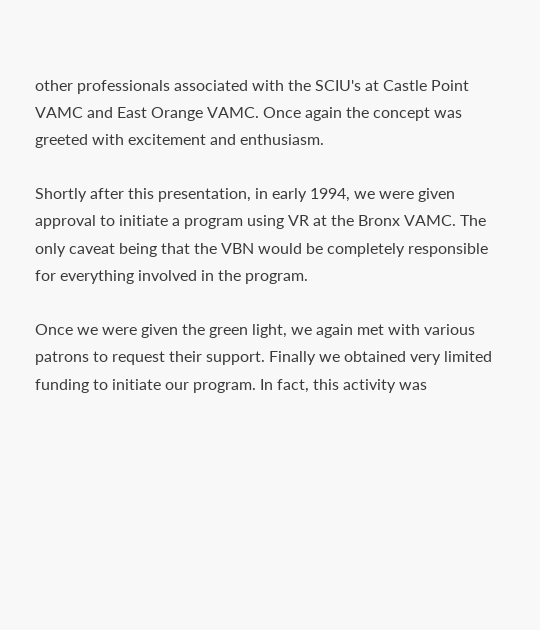other professionals associated with the SCIU's at Castle Point VAMC and East Orange VAMC. Once again the concept was greeted with excitement and enthusiasm.

Shortly after this presentation, in early 1994, we were given approval to initiate a program using VR at the Bronx VAMC. The only caveat being that the VBN would be completely responsible for everything involved in the program.

Once we were given the green light, we again met with various patrons to request their support. Finally we obtained very limited funding to initiate our program. In fact, this activity was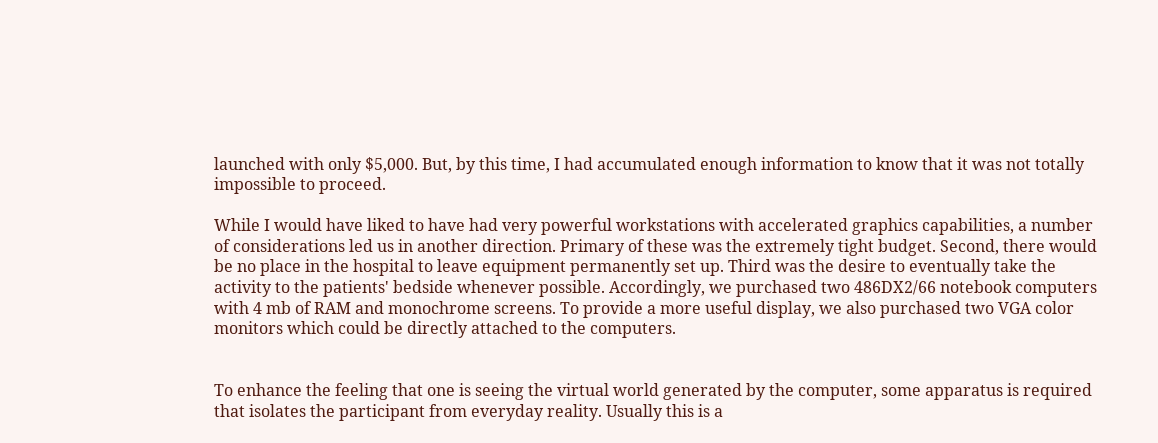launched with only $5,000. But, by this time, I had accumulated enough information to know that it was not totally impossible to proceed.

While I would have liked to have had very powerful workstations with accelerated graphics capabilities, a number of considerations led us in another direction. Primary of these was the extremely tight budget. Second, there would be no place in the hospital to leave equipment permanently set up. Third was the desire to eventually take the activity to the patients' bedside whenever possible. Accordingly, we purchased two 486DX2/66 notebook computers with 4 mb of RAM and monochrome screens. To provide a more useful display, we also purchased two VGA color monitors which could be directly attached to the computers.


To enhance the feeling that one is seeing the virtual world generated by the computer, some apparatus is required that isolates the participant from everyday reality. Usually this is a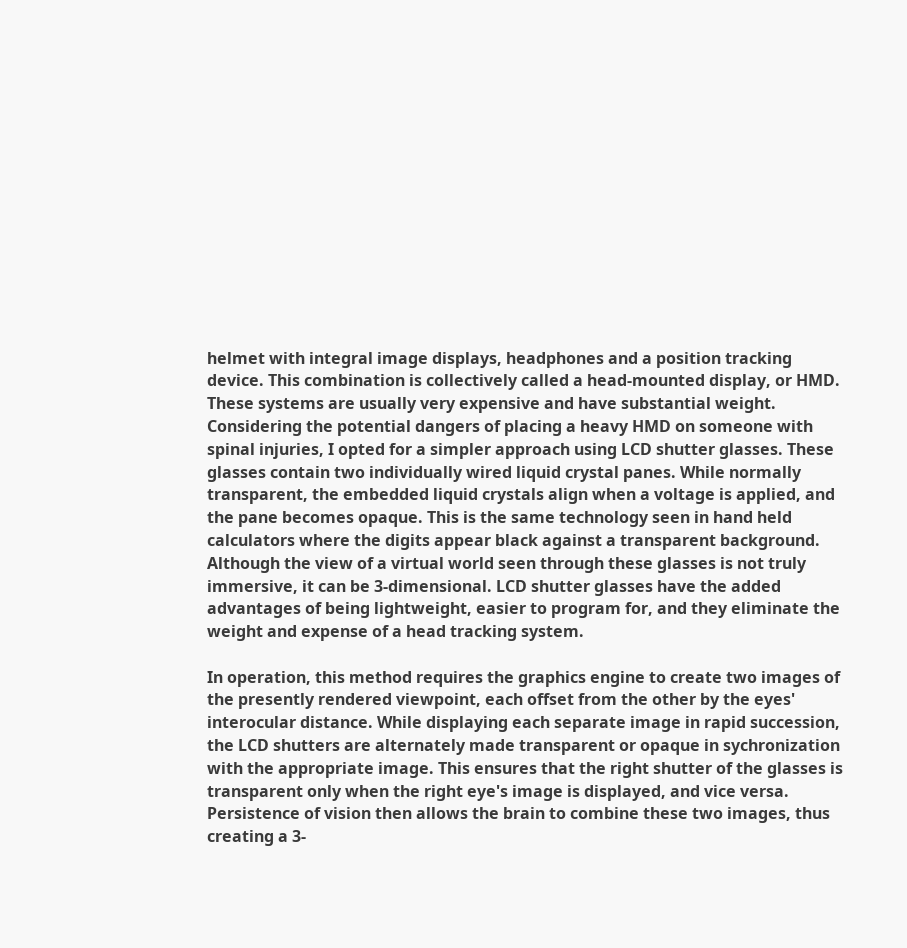helmet with integral image displays, headphones and a position tracking device. This combination is collectively called a head-mounted display, or HMD. These systems are usually very expensive and have substantial weight. Considering the potential dangers of placing a heavy HMD on someone with spinal injuries, I opted for a simpler approach using LCD shutter glasses. These glasses contain two individually wired liquid crystal panes. While normally transparent, the embedded liquid crystals align when a voltage is applied, and the pane becomes opaque. This is the same technology seen in hand held calculators where the digits appear black against a transparent background. Although the view of a virtual world seen through these glasses is not truly immersive, it can be 3-dimensional. LCD shutter glasses have the added advantages of being lightweight, easier to program for, and they eliminate the weight and expense of a head tracking system.

In operation, this method requires the graphics engine to create two images of the presently rendered viewpoint, each offset from the other by the eyes' interocular distance. While displaying each separate image in rapid succession, the LCD shutters are alternately made transparent or opaque in sychronization with the appropriate image. This ensures that the right shutter of the glasses is transparent only when the right eye's image is displayed, and vice versa. Persistence of vision then allows the brain to combine these two images, thus creating a 3-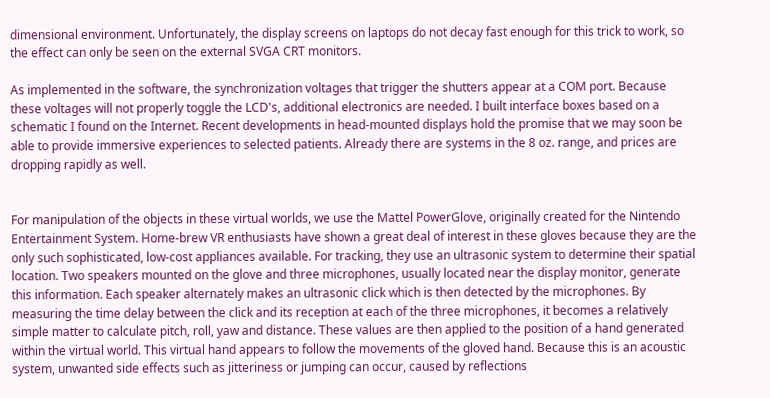dimensional environment. Unfortunately, the display screens on laptops do not decay fast enough for this trick to work, so the effect can only be seen on the external SVGA CRT monitors.

As implemented in the software, the synchronization voltages that trigger the shutters appear at a COM port. Because these voltages will not properly toggle the LCD's, additional electronics are needed. I built interface boxes based on a schematic I found on the Internet. Recent developments in head-mounted displays hold the promise that we may soon be able to provide immersive experiences to selected patients. Already there are systems in the 8 oz. range, and prices are dropping rapidly as well.


For manipulation of the objects in these virtual worlds, we use the Mattel PowerGlove, originally created for the Nintendo Entertainment System. Home-brew VR enthusiasts have shown a great deal of interest in these gloves because they are the only such sophisticated, low-cost appliances available. For tracking, they use an ultrasonic system to determine their spatial location. Two speakers mounted on the glove and three microphones, usually located near the display monitor, generate this information. Each speaker alternately makes an ultrasonic click which is then detected by the microphones. By measuring the time delay between the click and its reception at each of the three microphones, it becomes a relatively simple matter to calculate pitch, roll, yaw and distance. These values are then applied to the position of a hand generated within the virtual world. This virtual hand appears to follow the movements of the gloved hand. Because this is an acoustic system, unwanted side effects such as jitteriness or jumping can occur, caused by reflections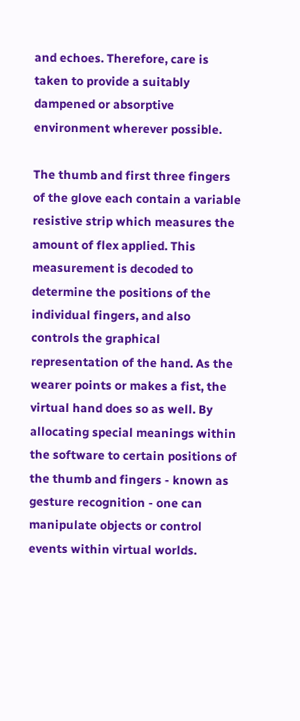and echoes. Therefore, care is taken to provide a suitably dampened or absorptive environment wherever possible.

The thumb and first three fingers of the glove each contain a variable resistive strip which measures the amount of flex applied. This measurement is decoded to determine the positions of the individual fingers, and also controls the graphical representation of the hand. As the wearer points or makes a fist, the virtual hand does so as well. By allocating special meanings within the software to certain positions of the thumb and fingers - known as gesture recognition - one can manipulate objects or control events within virtual worlds.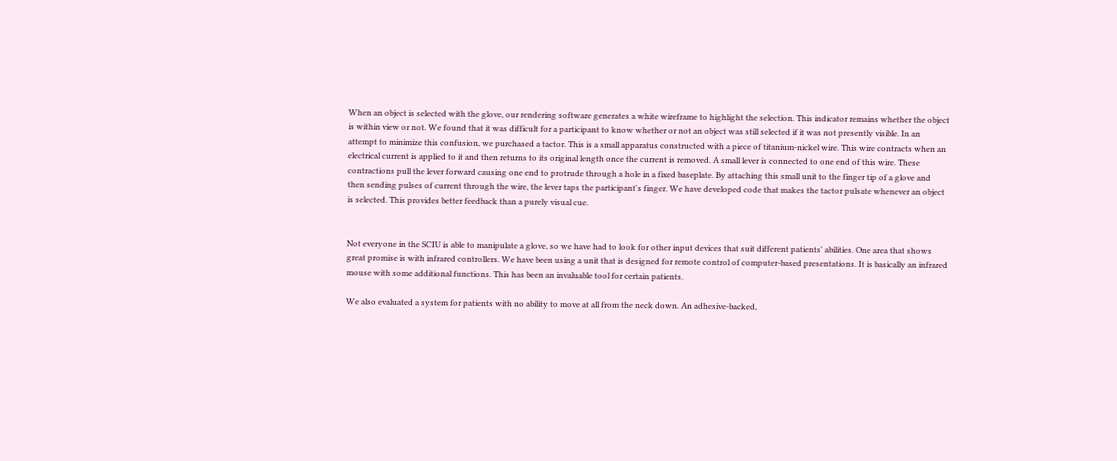When an object is selected with the glove, our rendering software generates a white wireframe to highlight the selection. This indicator remains whether the object is within view or not. We found that it was difficult for a participant to know whether or not an object was still selected if it was not presently visible. In an attempt to minimize this confusion, we purchased a tactor. This is a small apparatus constructed with a piece of titanium-nickel wire. This wire contracts when an electrical current is applied to it and then returns to its original length once the current is removed. A small lever is connected to one end of this wire. These contractions pull the lever forward causing one end to protrude through a hole in a fixed baseplate. By attaching this small unit to the finger tip of a glove and then sending pulses of current through the wire, the lever taps the participant's finger. We have developed code that makes the tactor pulsate whenever an object is selected. This provides better feedback than a purely visual cue.


Not everyone in the SCIU is able to manipulate a glove, so we have had to look for other input devices that suit different patients' abilities. One area that shows great promise is with infrared controllers. We have been using a unit that is designed for remote control of computer-based presentations. It is basically an infrared mouse with some additional functions. This has been an invaluable tool for certain patients.

We also evaluated a system for patients with no ability to move at all from the neck down. An adhesive-backed,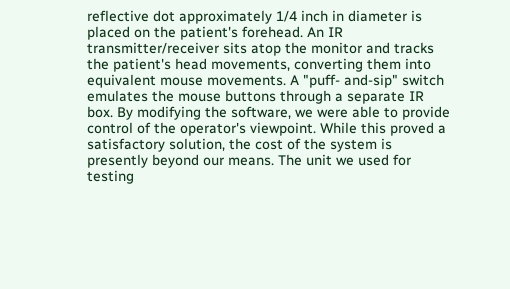reflective dot approximately 1/4 inch in diameter is placed on the patient's forehead. An IR transmitter/receiver sits atop the monitor and tracks the patient's head movements, converting them into equivalent mouse movements. A "puff- and-sip" switch emulates the mouse buttons through a separate IR box. By modifying the software, we were able to provide control of the operator's viewpoint. While this proved a satisfactory solution, the cost of the system is presently beyond our means. The unit we used for testing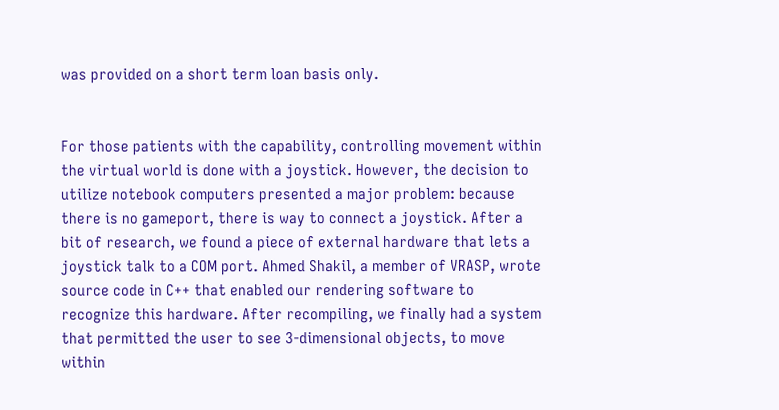was provided on a short term loan basis only.


For those patients with the capability, controlling movement within the virtual world is done with a joystick. However, the decision to utilize notebook computers presented a major problem: because there is no gameport, there is way to connect a joystick. After a bit of research, we found a piece of external hardware that lets a joystick talk to a COM port. Ahmed Shakil, a member of VRASP, wrote source code in C++ that enabled our rendering software to recognize this hardware. After recompiling, we finally had a system that permitted the user to see 3-dimensional objects, to move within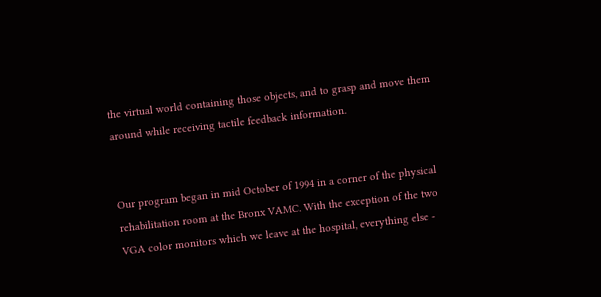the virtual world containing those objects, and to grasp and move them around while receiving tactile feedback information.


Our program began in mid October of 1994 in a corner of the physical rehabilitation room at the Bronx VAMC. With the exception of the two VGA color monitors which we leave at the hospital, everything else -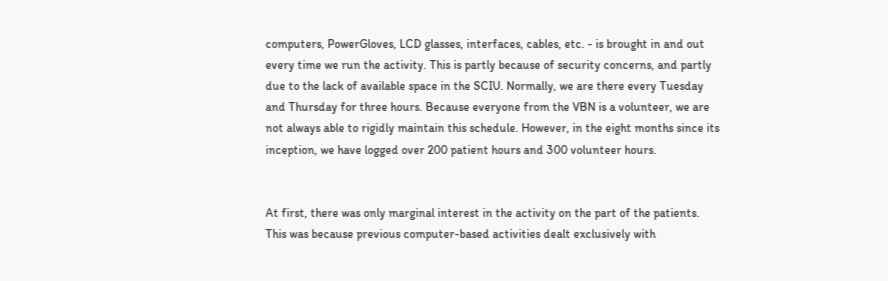computers, PowerGloves, LCD glasses, interfaces, cables, etc. - is brought in and out every time we run the activity. This is partly because of security concerns, and partly due to the lack of available space in the SCIU. Normally, we are there every Tuesday and Thursday for three hours. Because everyone from the VBN is a volunteer, we are not always able to rigidly maintain this schedule. However, in the eight months since its inception, we have logged over 200 patient hours and 300 volunteer hours.


At first, there was only marginal interest in the activity on the part of the patients. This was because previous computer-based activities dealt exclusively with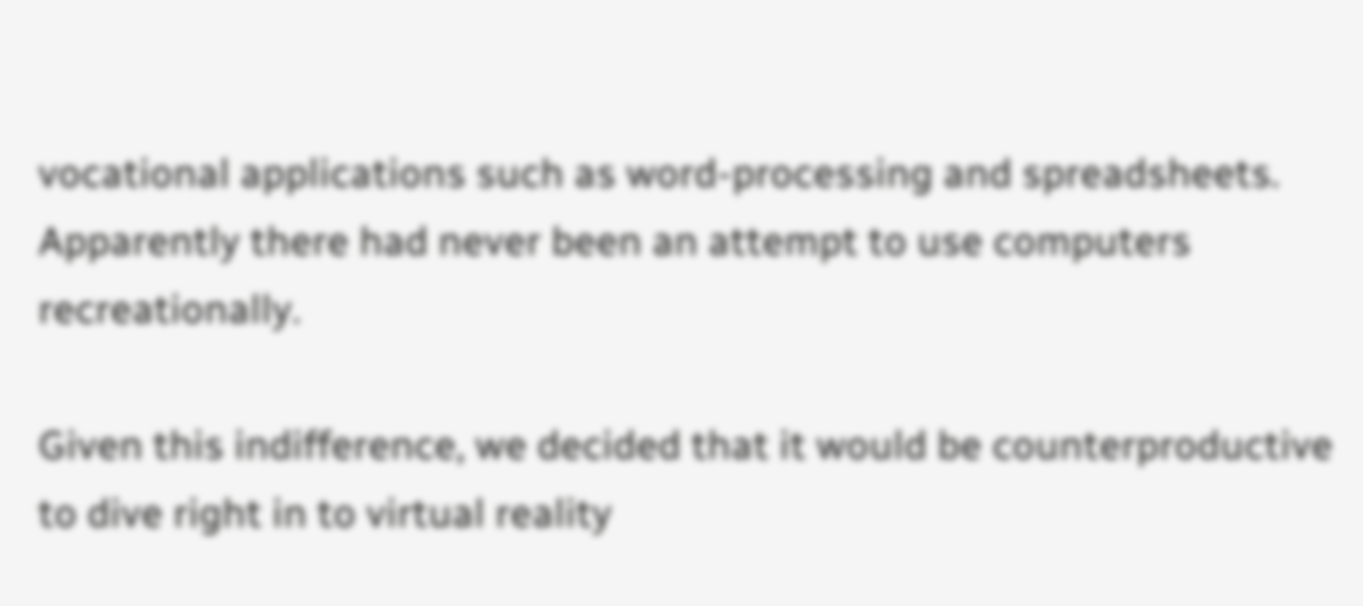vocational applications such as word-processing and spreadsheets. Apparently there had never been an attempt to use computers recreationally.

Given this indifference, we decided that it would be counterproductive to dive right in to virtual reality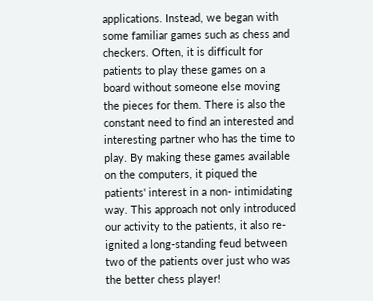applications. Instead, we began with some familiar games such as chess and checkers. Often, it is difficult for patients to play these games on a board without someone else moving the pieces for them. There is also the constant need to find an interested and interesting partner who has the time to play. By making these games available on the computers, it piqued the patients' interest in a non- intimidating way. This approach not only introduced our activity to the patients, it also re-ignited a long-standing feud between two of the patients over just who was the better chess player!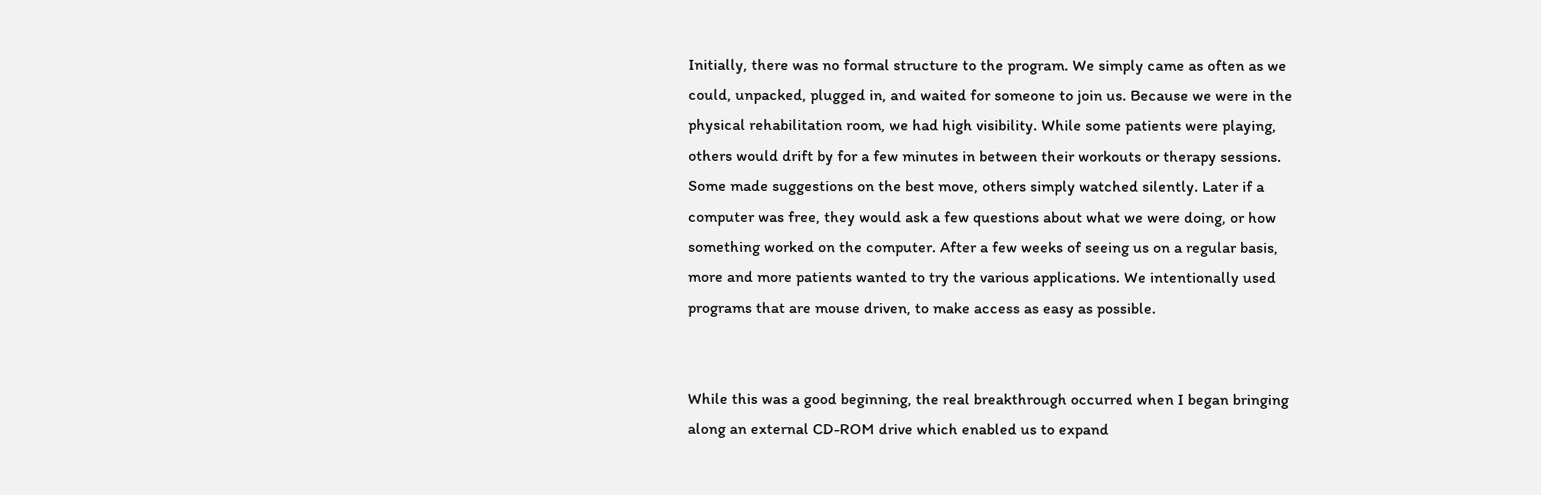Initially, there was no formal structure to the program. We simply came as often as we could, unpacked, plugged in, and waited for someone to join us. Because we were in the physical rehabilitation room, we had high visibility. While some patients were playing, others would drift by for a few minutes in between their workouts or therapy sessions. Some made suggestions on the best move, others simply watched silently. Later if a computer was free, they would ask a few questions about what we were doing, or how something worked on the computer. After a few weeks of seeing us on a regular basis, more and more patients wanted to try the various applications. We intentionally used programs that are mouse driven, to make access as easy as possible.


While this was a good beginning, the real breakthrough occurred when I began bringing along an external CD-ROM drive which enabled us to expand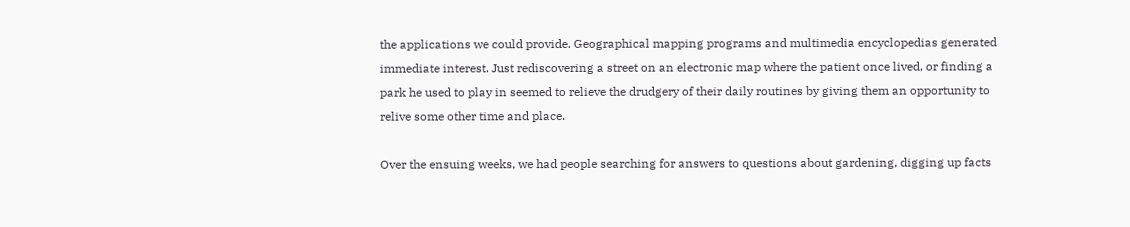the applications we could provide. Geographical mapping programs and multimedia encyclopedias generated immediate interest. Just rediscovering a street on an electronic map where the patient once lived, or finding a park he used to play in seemed to relieve the drudgery of their daily routines by giving them an opportunity to relive some other time and place.

Over the ensuing weeks, we had people searching for answers to questions about gardening, digging up facts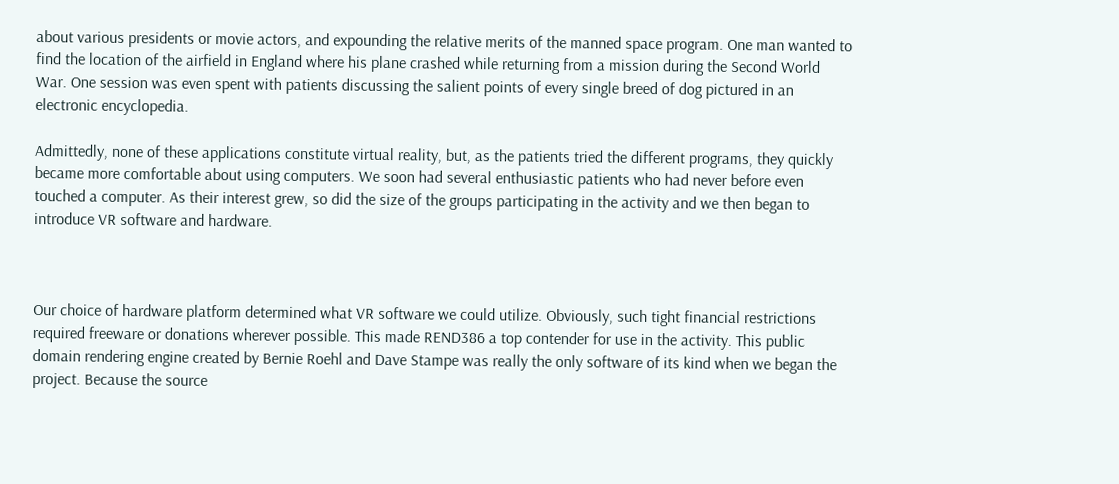about various presidents or movie actors, and expounding the relative merits of the manned space program. One man wanted to find the location of the airfield in England where his plane crashed while returning from a mission during the Second World War. One session was even spent with patients discussing the salient points of every single breed of dog pictured in an electronic encyclopedia.

Admittedly, none of these applications constitute virtual reality, but, as the patients tried the different programs, they quickly became more comfortable about using computers. We soon had several enthusiastic patients who had never before even touched a computer. As their interest grew, so did the size of the groups participating in the activity and we then began to introduce VR software and hardware.



Our choice of hardware platform determined what VR software we could utilize. Obviously, such tight financial restrictions required freeware or donations wherever possible. This made REND386 a top contender for use in the activity. This public domain rendering engine created by Bernie Roehl and Dave Stampe was really the only software of its kind when we began the project. Because the source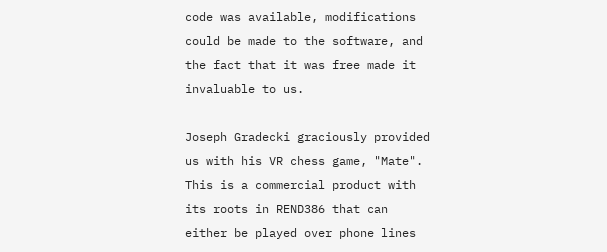code was available, modifications could be made to the software, and the fact that it was free made it invaluable to us.

Joseph Gradecki graciously provided us with his VR chess game, "Mate". This is a commercial product with its roots in REND386 that can either be played over phone lines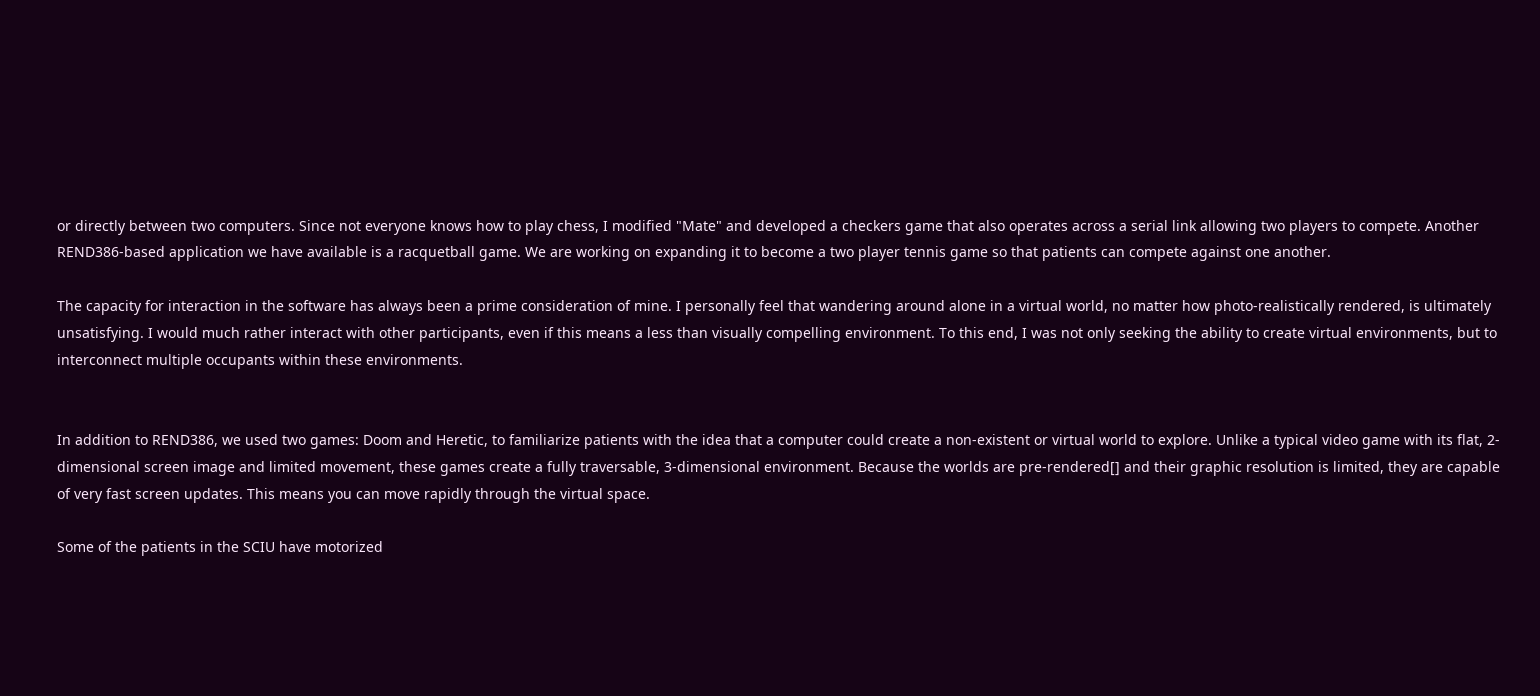or directly between two computers. Since not everyone knows how to play chess, I modified "Mate" and developed a checkers game that also operates across a serial link allowing two players to compete. Another REND386-based application we have available is a racquetball game. We are working on expanding it to become a two player tennis game so that patients can compete against one another.

The capacity for interaction in the software has always been a prime consideration of mine. I personally feel that wandering around alone in a virtual world, no matter how photo-realistically rendered, is ultimately unsatisfying. I would much rather interact with other participants, even if this means a less than visually compelling environment. To this end, I was not only seeking the ability to create virtual environments, but to interconnect multiple occupants within these environments.


In addition to REND386, we used two games: Doom and Heretic, to familiarize patients with the idea that a computer could create a non-existent or virtual world to explore. Unlike a typical video game with its flat, 2-dimensional screen image and limited movement, these games create a fully traversable, 3-dimensional environment. Because the worlds are pre-rendered[] and their graphic resolution is limited, they are capable of very fast screen updates. This means you can move rapidly through the virtual space.

Some of the patients in the SCIU have motorized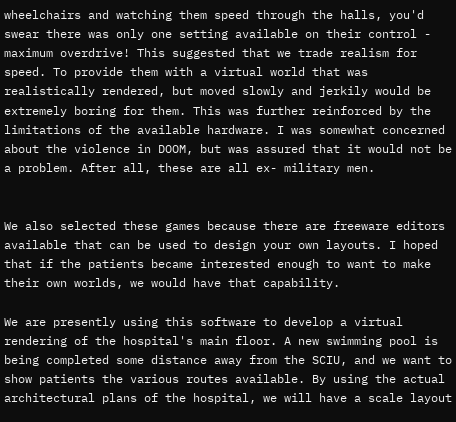wheelchairs and watching them speed through the halls, you'd swear there was only one setting available on their control - maximum overdrive! This suggested that we trade realism for speed. To provide them with a virtual world that was realistically rendered, but moved slowly and jerkily would be extremely boring for them. This was further reinforced by the limitations of the available hardware. I was somewhat concerned about the violence in DOOM, but was assured that it would not be a problem. After all, these are all ex- military men.


We also selected these games because there are freeware editors available that can be used to design your own layouts. I hoped that if the patients became interested enough to want to make their own worlds, we would have that capability.

We are presently using this software to develop a virtual rendering of the hospital's main floor. A new swimming pool is being completed some distance away from the SCIU, and we want to show patients the various routes available. By using the actual architectural plans of the hospital, we will have a scale layout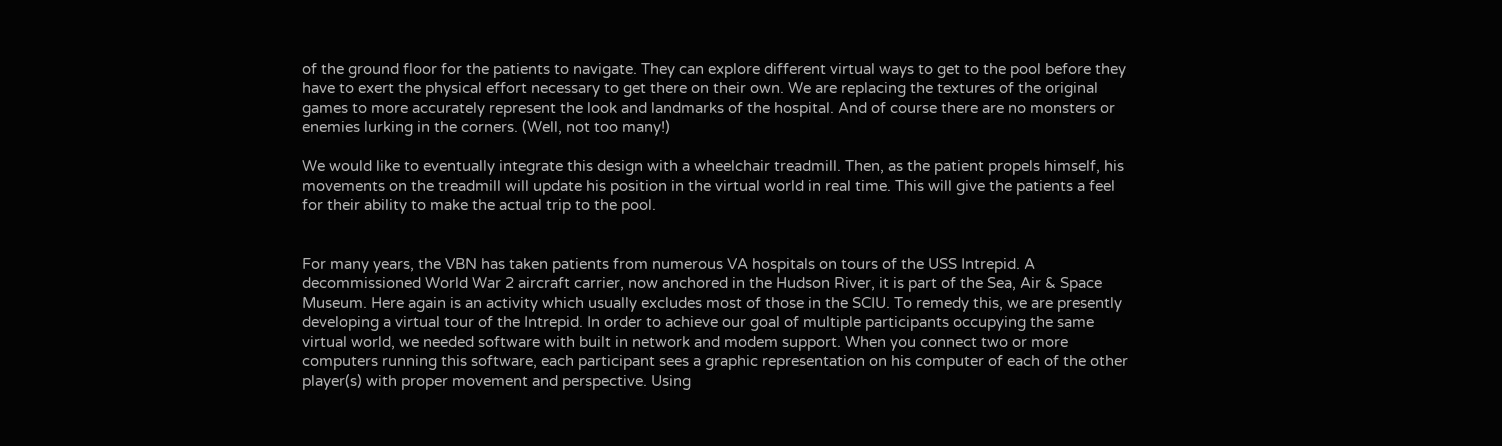of the ground floor for the patients to navigate. They can explore different virtual ways to get to the pool before they have to exert the physical effort necessary to get there on their own. We are replacing the textures of the original games to more accurately represent the look and landmarks of the hospital. And of course there are no monsters or enemies lurking in the corners. (Well, not too many!)

We would like to eventually integrate this design with a wheelchair treadmill. Then, as the patient propels himself, his movements on the treadmill will update his position in the virtual world in real time. This will give the patients a feel for their ability to make the actual trip to the pool.


For many years, the VBN has taken patients from numerous VA hospitals on tours of the USS Intrepid. A decommissioned World War 2 aircraft carrier, now anchored in the Hudson River, it is part of the Sea, Air & Space Museum. Here again is an activity which usually excludes most of those in the SCIU. To remedy this, we are presently developing a virtual tour of the Intrepid. In order to achieve our goal of multiple participants occupying the same virtual world, we needed software with built in network and modem support. When you connect two or more computers running this software, each participant sees a graphic representation on his computer of each of the other player(s) with proper movement and perspective. Using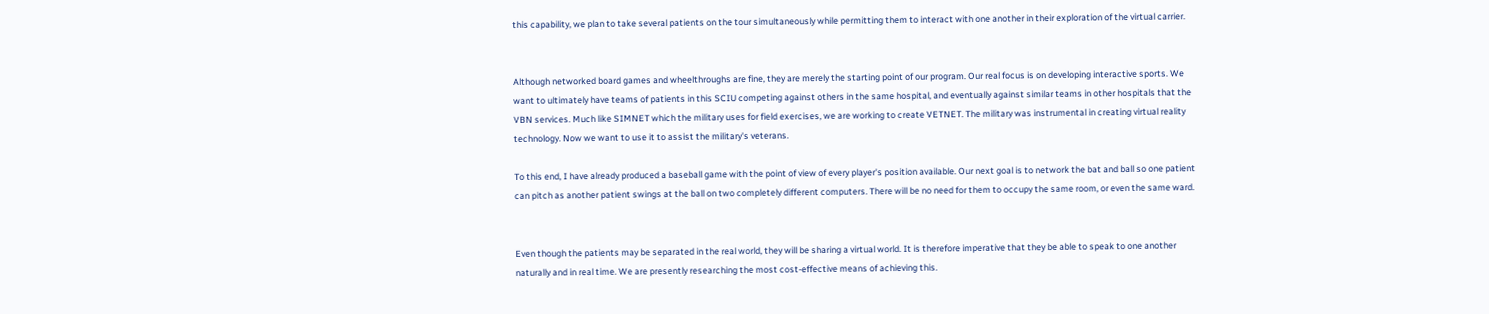this capability, we plan to take several patients on the tour simultaneously while permitting them to interact with one another in their exploration of the virtual carrier.


Although networked board games and wheelthroughs are fine, they are merely the starting point of our program. Our real focus is on developing interactive sports. We want to ultimately have teams of patients in this SCIU competing against others in the same hospital, and eventually against similar teams in other hospitals that the VBN services. Much like SIMNET which the military uses for field exercises, we are working to create VETNET. The military was instrumental in creating virtual reality technology. Now we want to use it to assist the military's veterans.

To this end, I have already produced a baseball game with the point of view of every player's position available. Our next goal is to network the bat and ball so one patient can pitch as another patient swings at the ball on two completely different computers. There will be no need for them to occupy the same room, or even the same ward.


Even though the patients may be separated in the real world, they will be sharing a virtual world. It is therefore imperative that they be able to speak to one another naturally and in real time. We are presently researching the most cost-effective means of achieving this.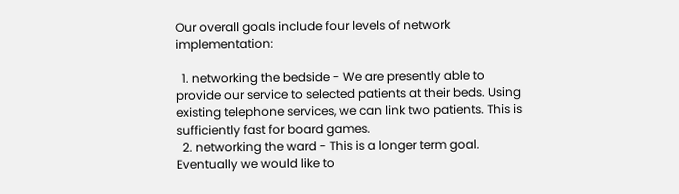Our overall goals include four levels of network implementation:

  1. networking the bedside - We are presently able to provide our service to selected patients at their beds. Using existing telephone services, we can link two patients. This is sufficiently fast for board games.
  2. networking the ward - This is a longer term goal. Eventually we would like to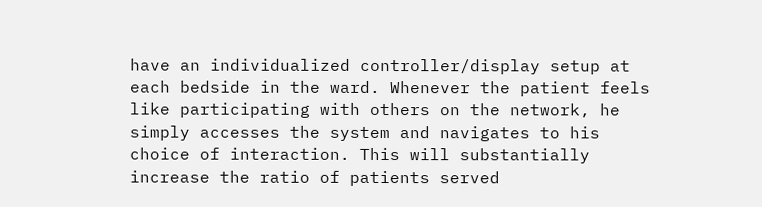have an individualized controller/display setup at each bedside in the ward. Whenever the patient feels like participating with others on the network, he simply accesses the system and navigates to his choice of interaction. This will substantially increase the ratio of patients served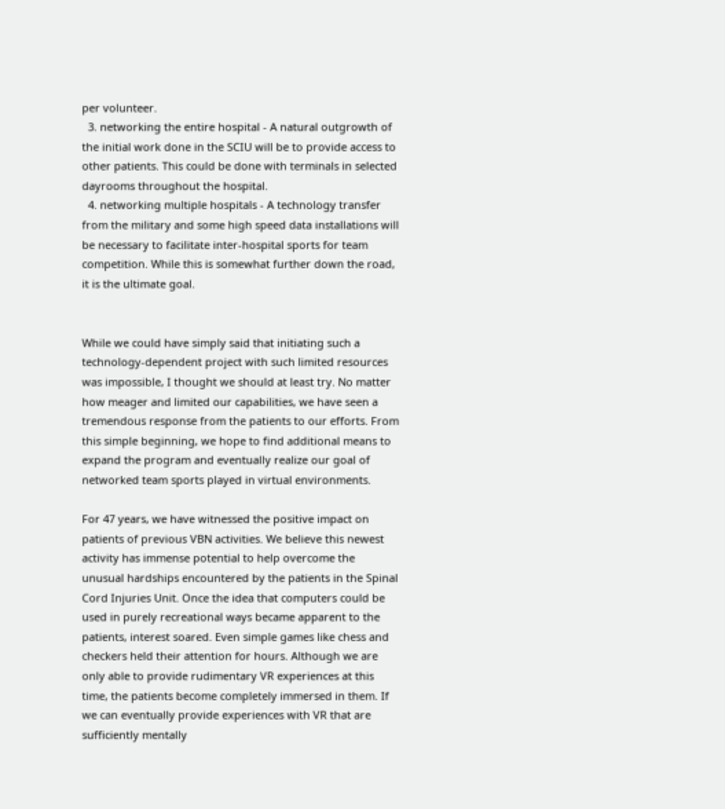per volunteer.
  3. networking the entire hospital - A natural outgrowth of the initial work done in the SCIU will be to provide access to other patients. This could be done with terminals in selected dayrooms throughout the hospital.
  4. networking multiple hospitals - A technology transfer from the military and some high speed data installations will be necessary to facilitate inter-hospital sports for team competition. While this is somewhat further down the road, it is the ultimate goal.


While we could have simply said that initiating such a technology-dependent project with such limited resources was impossible, I thought we should at least try. No matter how meager and limited our capabilities, we have seen a tremendous response from the patients to our efforts. From this simple beginning, we hope to find additional means to expand the program and eventually realize our goal of networked team sports played in virtual environments.

For 47 years, we have witnessed the positive impact on patients of previous VBN activities. We believe this newest activity has immense potential to help overcome the unusual hardships encountered by the patients in the Spinal Cord Injuries Unit. Once the idea that computers could be used in purely recreational ways became apparent to the patients, interest soared. Even simple games like chess and checkers held their attention for hours. Although we are only able to provide rudimentary VR experiences at this time, the patients become completely immersed in them. If we can eventually provide experiences with VR that are sufficiently mentally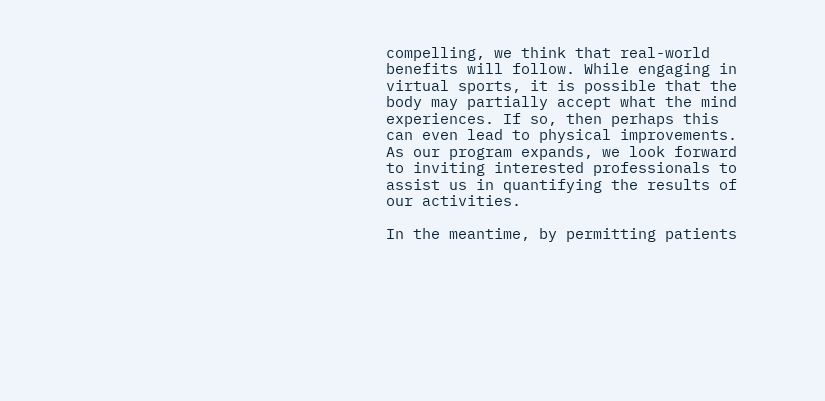compelling, we think that real-world benefits will follow. While engaging in virtual sports, it is possible that the body may partially accept what the mind experiences. If so, then perhaps this can even lead to physical improvements. As our program expands, we look forward to inviting interested professionals to assist us in quantifying the results of our activities.

In the meantime, by permitting patients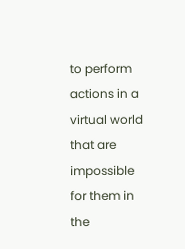to perform actions in a virtual world that are impossible for them in the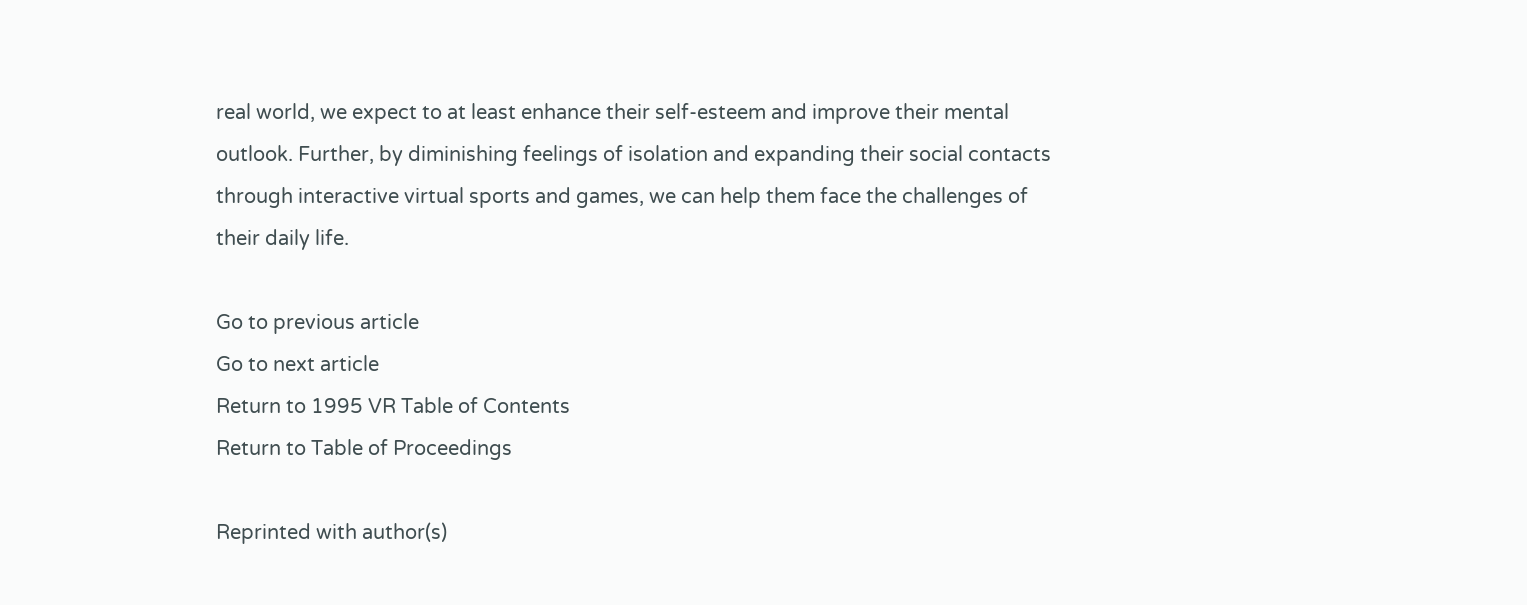real world, we expect to at least enhance their self-esteem and improve their mental outlook. Further, by diminishing feelings of isolation and expanding their social contacts through interactive virtual sports and games, we can help them face the challenges of their daily life.

Go to previous article
Go to next article
Return to 1995 VR Table of Contents
Return to Table of Proceedings

Reprinted with author(s)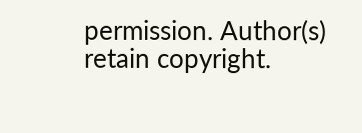permission. Author(s) retain copyright.